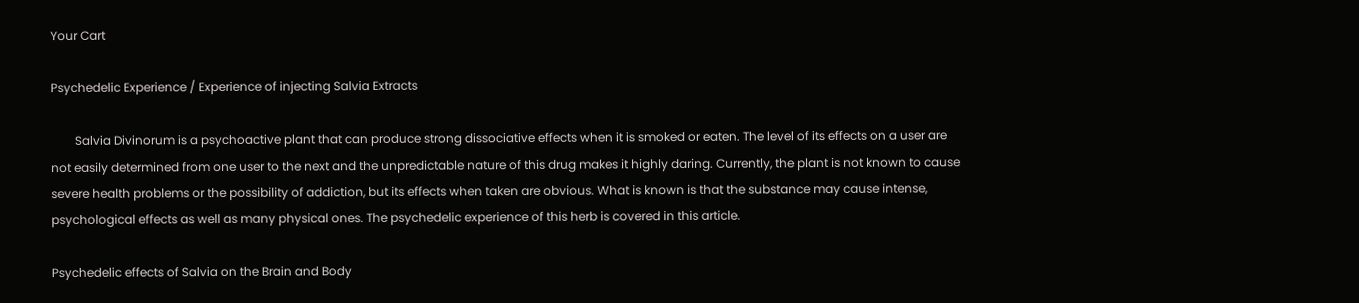Your Cart

Psychedelic Experience / Experience of injecting Salvia Extracts

        Salvia Divinorum is a psychoactive plant that can produce strong dissociative effects when it is smoked or eaten. The level of its effects on a user are not easily determined from one user to the next and the unpredictable nature of this drug makes it highly daring. Currently, the plant is not known to cause severe health problems or the possibility of addiction, but its effects when taken are obvious. What is known is that the substance may cause intense, psychological effects as well as many physical ones. The psychedelic experience of this herb is covered in this article.

Psychedelic effects of Salvia on the Brain and Body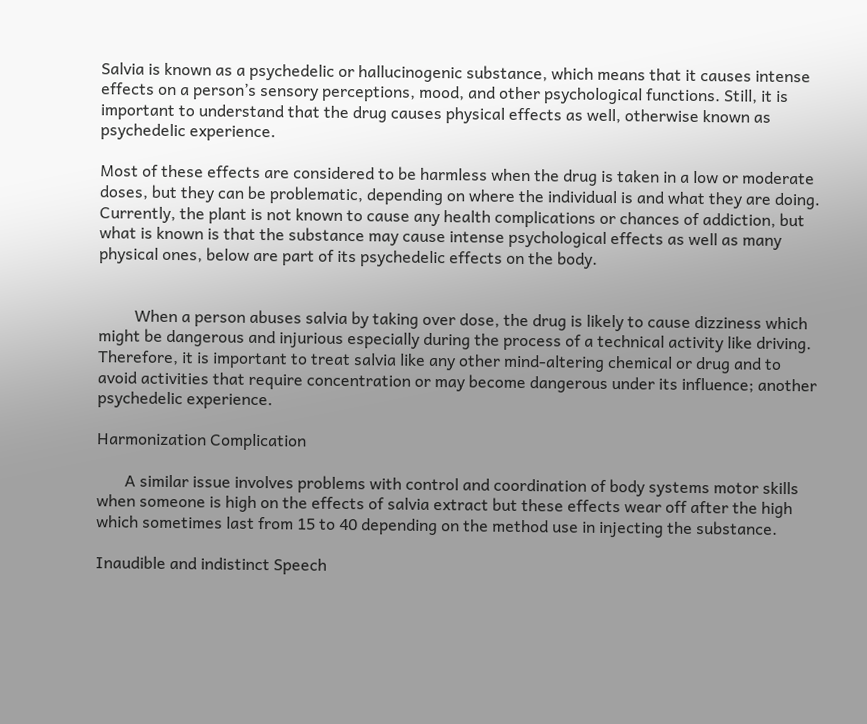Salvia is known as a psychedelic or hallucinogenic substance, which means that it causes intense effects on a person’s sensory perceptions, mood, and other psychological functions. Still, it is important to understand that the drug causes physical effects as well, otherwise known as psychedelic experience.

Most of these effects are considered to be harmless when the drug is taken in a low or moderate doses, but they can be problematic, depending on where the individual is and what they are doing. Currently, the plant is not known to cause any health complications or chances of addiction, but what is known is that the substance may cause intense psychological effects as well as many physical ones, below are part of its psychedelic effects on the body.


         When a person abuses salvia by taking over dose, the drug is likely to cause dizziness which might be dangerous and injurious especially during the process of a technical activity like driving. Therefore, it is important to treat salvia like any other mind-altering chemical or drug and to avoid activities that require concentration or may become dangerous under its influence; another psychedelic experience.

Harmonization Complication

       A similar issue involves problems with control and coordination of body systems motor skills when someone is high on the effects of salvia extract but these effects wear off after the high which sometimes last from 15 to 40 depending on the method use in injecting the substance.

Inaudible and indistinct Speech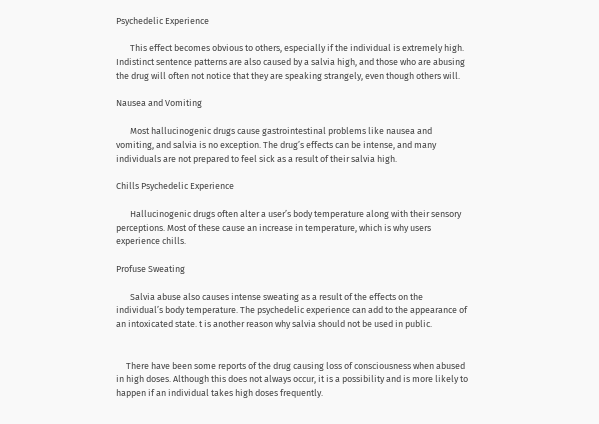Psychedelic Experience

       This effect becomes obvious to others, especially if the individual is extremely high. Indistinct sentence patterns are also caused by a salvia high, and those who are abusing the drug will often not notice that they are speaking strangely, even though others will.

Nausea and Vomiting

       Most hallucinogenic drugs cause gastrointestinal problems like nausea and vomiting, and salvia is no exception. The drug’s effects can be intense, and many individuals are not prepared to feel sick as a result of their salvia high.

Chills Psychedelic Experience

       Hallucinogenic drugs often alter a user’s body temperature along with their sensory perceptions. Most of these cause an increase in temperature, which is why users experience chills.

Profuse Sweating

       Salvia abuse also causes intense sweating as a result of the effects on the individual’s body temperature. The psychedelic experience can add to the appearance of an intoxicated state. t is another reason why salvia should not be used in public.


     There have been some reports of the drug causing loss of consciousness when abused in high doses. Although this does not always occur, it is a possibility and is more likely to happen if an individual takes high doses frequently.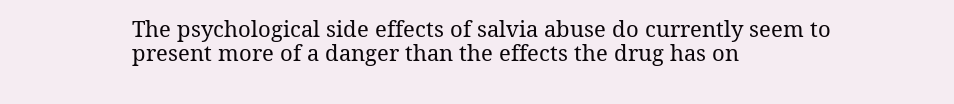The psychological side effects of salvia abuse do currently seem to present more of a danger than the effects the drug has on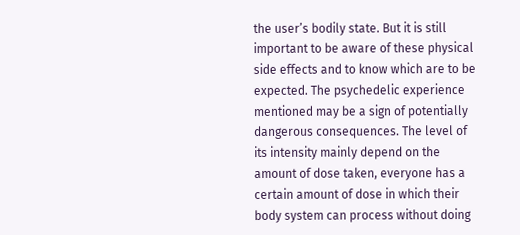the user’s bodily state. But it is still important to be aware of these physical side effects and to know which are to be expected. The psychedelic experience mentioned may be a sign of potentially dangerous consequences. The level of its intensity mainly depend on the amount of dose taken, everyone has a certain amount of dose in which their body system can process without doing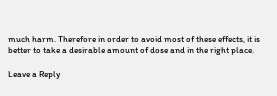much harm. Therefore in order to avoid most of these effects, it is better to take a desirable amount of dose and in the right place.

Leave a Reply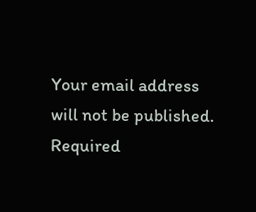Your email address will not be published. Required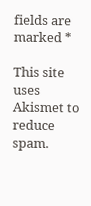fields are marked *

This site uses Akismet to reduce spam.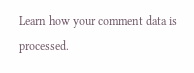Learn how your comment data is processed.